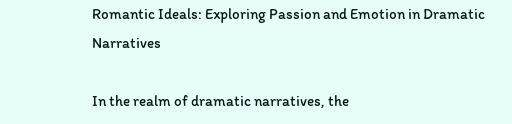Romantic Ideals: Exploring Passion and Emotion in Dramatic Narratives

In the realm of dramatic narratives, the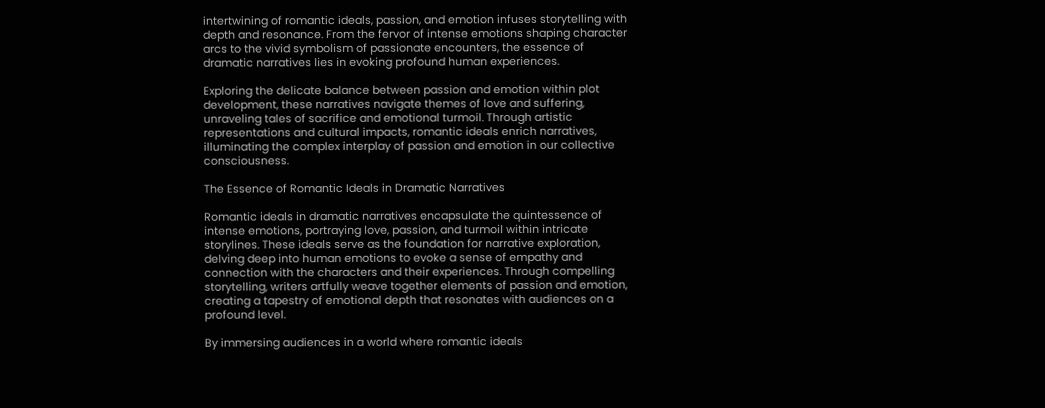intertwining of romantic ideals, passion, and emotion infuses storytelling with depth and resonance. From the fervor of intense emotions shaping character arcs to the vivid symbolism of passionate encounters, the essence of dramatic narratives lies in evoking profound human experiences.

Exploring the delicate balance between passion and emotion within plot development, these narratives navigate themes of love and suffering, unraveling tales of sacrifice and emotional turmoil. Through artistic representations and cultural impacts, romantic ideals enrich narratives, illuminating the complex interplay of passion and emotion in our collective consciousness.

The Essence of Romantic Ideals in Dramatic Narratives

Romantic ideals in dramatic narratives encapsulate the quintessence of intense emotions, portraying love, passion, and turmoil within intricate storylines. These ideals serve as the foundation for narrative exploration, delving deep into human emotions to evoke a sense of empathy and connection with the characters and their experiences. Through compelling storytelling, writers artfully weave together elements of passion and emotion, creating a tapestry of emotional depth that resonates with audiences on a profound level.

By immersing audiences in a world where romantic ideals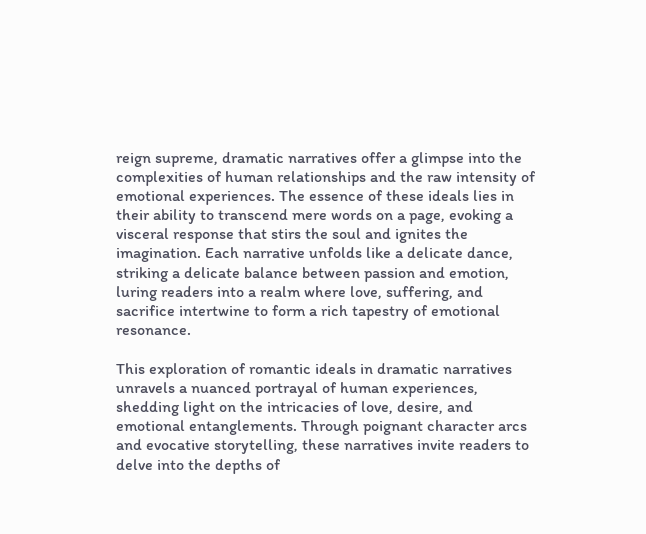reign supreme, dramatic narratives offer a glimpse into the complexities of human relationships and the raw intensity of emotional experiences. The essence of these ideals lies in their ability to transcend mere words on a page, evoking a visceral response that stirs the soul and ignites the imagination. Each narrative unfolds like a delicate dance, striking a delicate balance between passion and emotion, luring readers into a realm where love, suffering, and sacrifice intertwine to form a rich tapestry of emotional resonance.

This exploration of romantic ideals in dramatic narratives unravels a nuanced portrayal of human experiences, shedding light on the intricacies of love, desire, and emotional entanglements. Through poignant character arcs and evocative storytelling, these narratives invite readers to delve into the depths of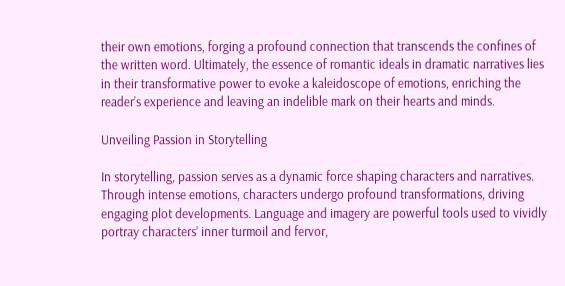their own emotions, forging a profound connection that transcends the confines of the written word. Ultimately, the essence of romantic ideals in dramatic narratives lies in their transformative power to evoke a kaleidoscope of emotions, enriching the reader’s experience and leaving an indelible mark on their hearts and minds.

Unveiling Passion in Storytelling

In storytelling, passion serves as a dynamic force shaping characters and narratives. Through intense emotions, characters undergo profound transformations, driving engaging plot developments. Language and imagery are powerful tools used to vividly portray characters’ inner turmoil and fervor,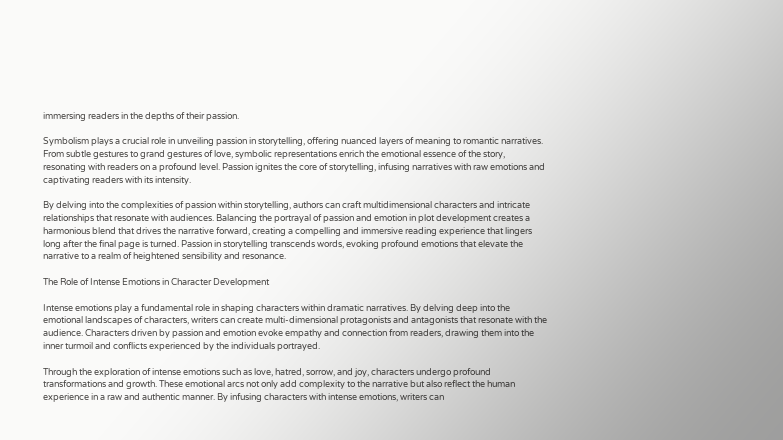immersing readers in the depths of their passion.

Symbolism plays a crucial role in unveiling passion in storytelling, offering nuanced layers of meaning to romantic narratives. From subtle gestures to grand gestures of love, symbolic representations enrich the emotional essence of the story, resonating with readers on a profound level. Passion ignites the core of storytelling, infusing narratives with raw emotions and captivating readers with its intensity.

By delving into the complexities of passion within storytelling, authors can craft multidimensional characters and intricate relationships that resonate with audiences. Balancing the portrayal of passion and emotion in plot development creates a harmonious blend that drives the narrative forward, creating a compelling and immersive reading experience that lingers long after the final page is turned. Passion in storytelling transcends words, evoking profound emotions that elevate the narrative to a realm of heightened sensibility and resonance.

The Role of Intense Emotions in Character Development

Intense emotions play a fundamental role in shaping characters within dramatic narratives. By delving deep into the emotional landscapes of characters, writers can create multi-dimensional protagonists and antagonists that resonate with the audience. Characters driven by passion and emotion evoke empathy and connection from readers, drawing them into the inner turmoil and conflicts experienced by the individuals portrayed.

Through the exploration of intense emotions such as love, hatred, sorrow, and joy, characters undergo profound transformations and growth. These emotional arcs not only add complexity to the narrative but also reflect the human experience in a raw and authentic manner. By infusing characters with intense emotions, writers can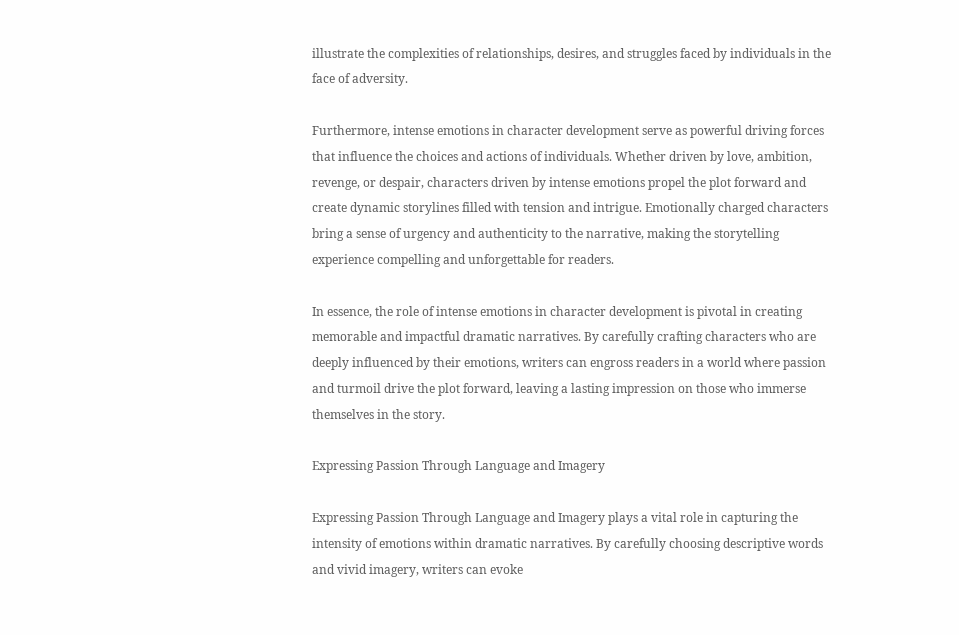illustrate the complexities of relationships, desires, and struggles faced by individuals in the face of adversity.

Furthermore, intense emotions in character development serve as powerful driving forces that influence the choices and actions of individuals. Whether driven by love, ambition, revenge, or despair, characters driven by intense emotions propel the plot forward and create dynamic storylines filled with tension and intrigue. Emotionally charged characters bring a sense of urgency and authenticity to the narrative, making the storytelling experience compelling and unforgettable for readers.

In essence, the role of intense emotions in character development is pivotal in creating memorable and impactful dramatic narratives. By carefully crafting characters who are deeply influenced by their emotions, writers can engross readers in a world where passion and turmoil drive the plot forward, leaving a lasting impression on those who immerse themselves in the story.

Expressing Passion Through Language and Imagery

Expressing Passion Through Language and Imagery plays a vital role in capturing the intensity of emotions within dramatic narratives. By carefully choosing descriptive words and vivid imagery, writers can evoke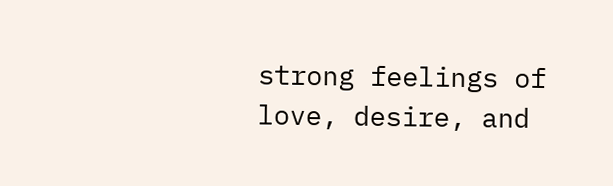strong feelings of love, desire, and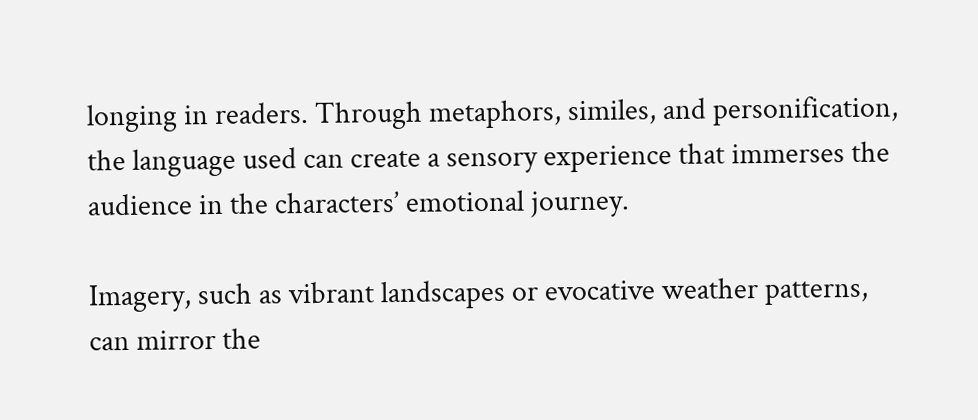longing in readers. Through metaphors, similes, and personification, the language used can create a sensory experience that immerses the audience in the characters’ emotional journey.

Imagery, such as vibrant landscapes or evocative weather patterns, can mirror the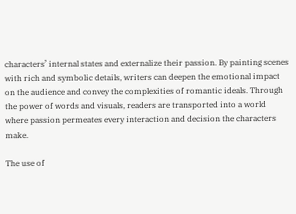characters’ internal states and externalize their passion. By painting scenes with rich and symbolic details, writers can deepen the emotional impact on the audience and convey the complexities of romantic ideals. Through the power of words and visuals, readers are transported into a world where passion permeates every interaction and decision the characters make.

The use of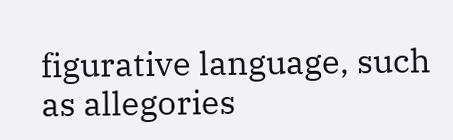figurative language, such as allegories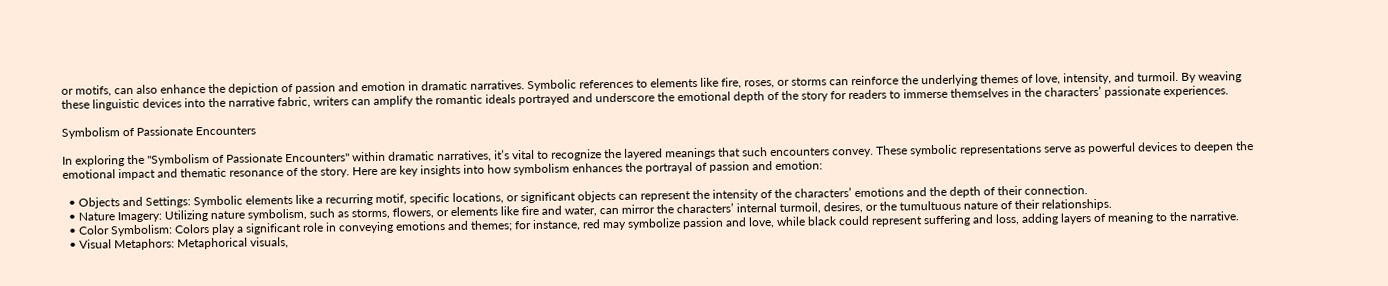or motifs, can also enhance the depiction of passion and emotion in dramatic narratives. Symbolic references to elements like fire, roses, or storms can reinforce the underlying themes of love, intensity, and turmoil. By weaving these linguistic devices into the narrative fabric, writers can amplify the romantic ideals portrayed and underscore the emotional depth of the story for readers to immerse themselves in the characters’ passionate experiences.

Symbolism of Passionate Encounters

In exploring the "Symbolism of Passionate Encounters" within dramatic narratives, it’s vital to recognize the layered meanings that such encounters convey. These symbolic representations serve as powerful devices to deepen the emotional impact and thematic resonance of the story. Here are key insights into how symbolism enhances the portrayal of passion and emotion:

  • Objects and Settings: Symbolic elements like a recurring motif, specific locations, or significant objects can represent the intensity of the characters’ emotions and the depth of their connection.
  • Nature Imagery: Utilizing nature symbolism, such as storms, flowers, or elements like fire and water, can mirror the characters’ internal turmoil, desires, or the tumultuous nature of their relationships.
  • Color Symbolism: Colors play a significant role in conveying emotions and themes; for instance, red may symbolize passion and love, while black could represent suffering and loss, adding layers of meaning to the narrative.
  • Visual Metaphors: Metaphorical visuals,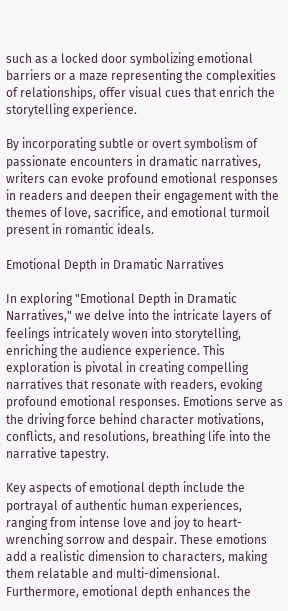such as a locked door symbolizing emotional barriers or a maze representing the complexities of relationships, offer visual cues that enrich the storytelling experience.

By incorporating subtle or overt symbolism of passionate encounters in dramatic narratives, writers can evoke profound emotional responses in readers and deepen their engagement with the themes of love, sacrifice, and emotional turmoil present in romantic ideals.

Emotional Depth in Dramatic Narratives

In exploring "Emotional Depth in Dramatic Narratives," we delve into the intricate layers of feelings intricately woven into storytelling, enriching the audience experience. This exploration is pivotal in creating compelling narratives that resonate with readers, evoking profound emotional responses. Emotions serve as the driving force behind character motivations, conflicts, and resolutions, breathing life into the narrative tapestry.

Key aspects of emotional depth include the portrayal of authentic human experiences, ranging from intense love and joy to heart-wrenching sorrow and despair. These emotions add a realistic dimension to characters, making them relatable and multi-dimensional. Furthermore, emotional depth enhances the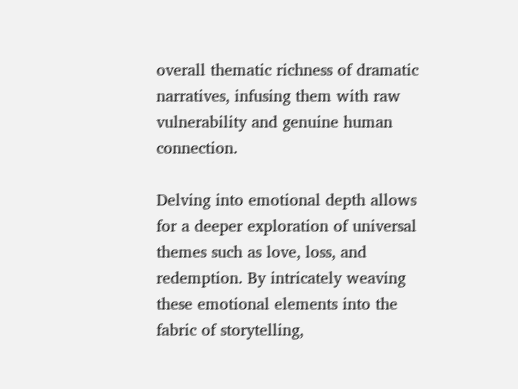overall thematic richness of dramatic narratives, infusing them with raw vulnerability and genuine human connection.

Delving into emotional depth allows for a deeper exploration of universal themes such as love, loss, and redemption. By intricately weaving these emotional elements into the fabric of storytelling,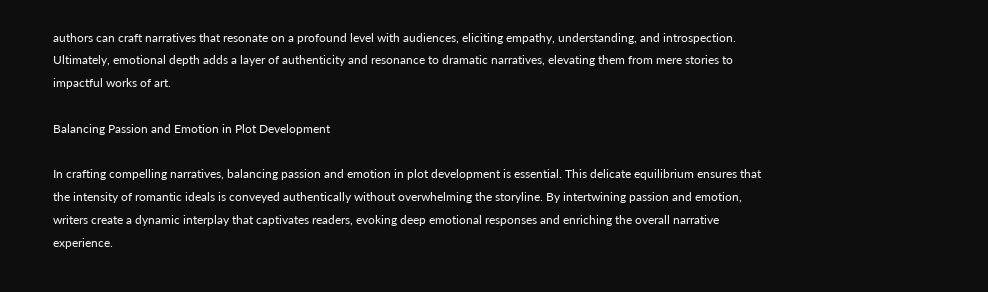authors can craft narratives that resonate on a profound level with audiences, eliciting empathy, understanding, and introspection. Ultimately, emotional depth adds a layer of authenticity and resonance to dramatic narratives, elevating them from mere stories to impactful works of art.

Balancing Passion and Emotion in Plot Development

In crafting compelling narratives, balancing passion and emotion in plot development is essential. This delicate equilibrium ensures that the intensity of romantic ideals is conveyed authentically without overwhelming the storyline. By intertwining passion and emotion, writers create a dynamic interplay that captivates readers, evoking deep emotional responses and enriching the overall narrative experience.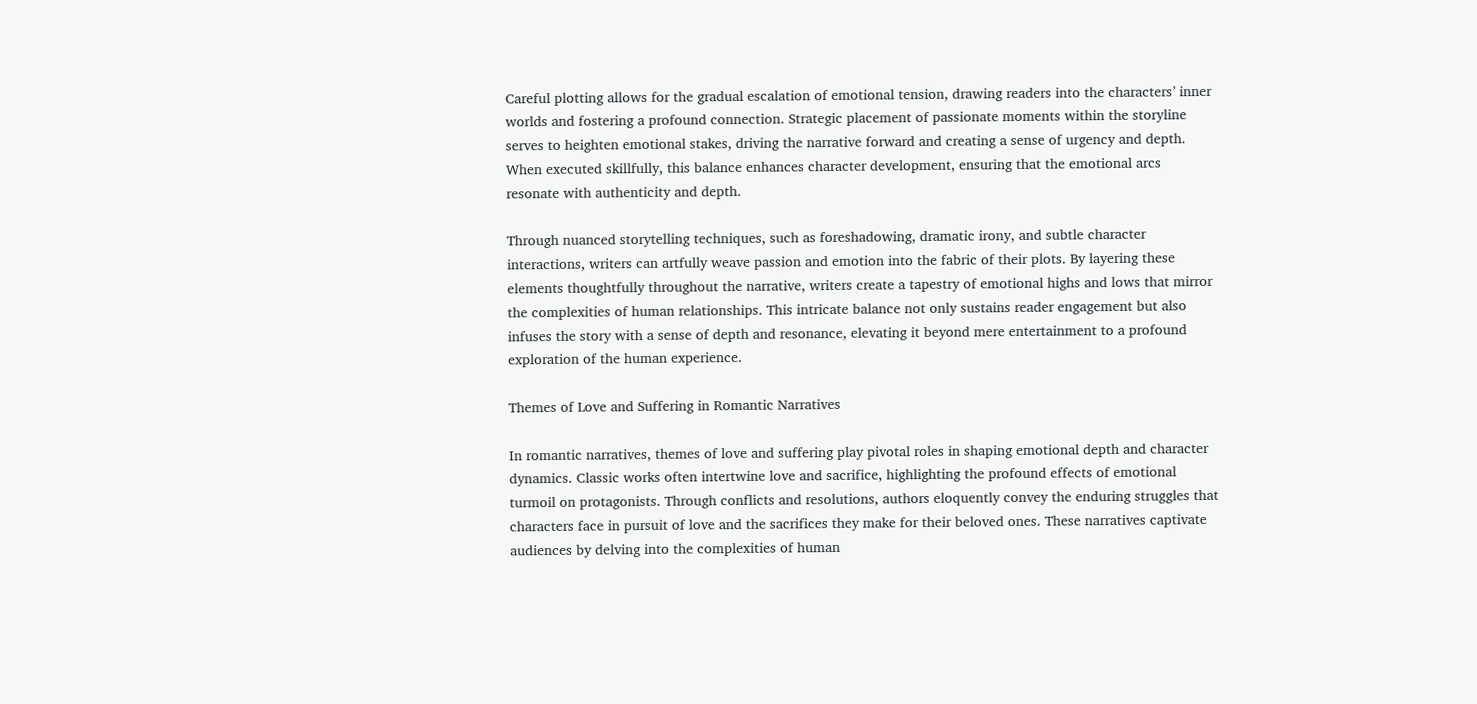Careful plotting allows for the gradual escalation of emotional tension, drawing readers into the characters’ inner worlds and fostering a profound connection. Strategic placement of passionate moments within the storyline serves to heighten emotional stakes, driving the narrative forward and creating a sense of urgency and depth. When executed skillfully, this balance enhances character development, ensuring that the emotional arcs resonate with authenticity and depth.

Through nuanced storytelling techniques, such as foreshadowing, dramatic irony, and subtle character interactions, writers can artfully weave passion and emotion into the fabric of their plots. By layering these elements thoughtfully throughout the narrative, writers create a tapestry of emotional highs and lows that mirror the complexities of human relationships. This intricate balance not only sustains reader engagement but also infuses the story with a sense of depth and resonance, elevating it beyond mere entertainment to a profound exploration of the human experience.

Themes of Love and Suffering in Romantic Narratives

In romantic narratives, themes of love and suffering play pivotal roles in shaping emotional depth and character dynamics. Classic works often intertwine love and sacrifice, highlighting the profound effects of emotional turmoil on protagonists. Through conflicts and resolutions, authors eloquently convey the enduring struggles that characters face in pursuit of love and the sacrifices they make for their beloved ones. These narratives captivate audiences by delving into the complexities of human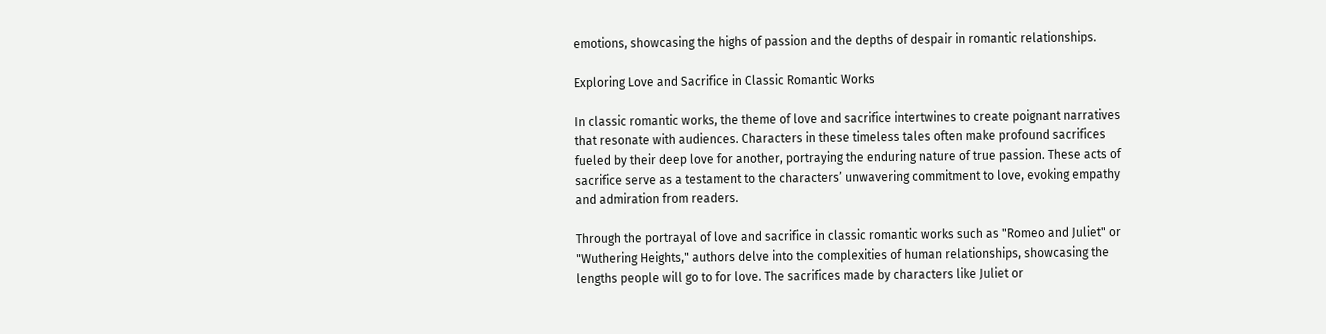emotions, showcasing the highs of passion and the depths of despair in romantic relationships.

Exploring Love and Sacrifice in Classic Romantic Works

In classic romantic works, the theme of love and sacrifice intertwines to create poignant narratives that resonate with audiences. Characters in these timeless tales often make profound sacrifices fueled by their deep love for another, portraying the enduring nature of true passion. These acts of sacrifice serve as a testament to the characters’ unwavering commitment to love, evoking empathy and admiration from readers.

Through the portrayal of love and sacrifice in classic romantic works such as "Romeo and Juliet" or "Wuthering Heights," authors delve into the complexities of human relationships, showcasing the lengths people will go to for love. The sacrifices made by characters like Juliet or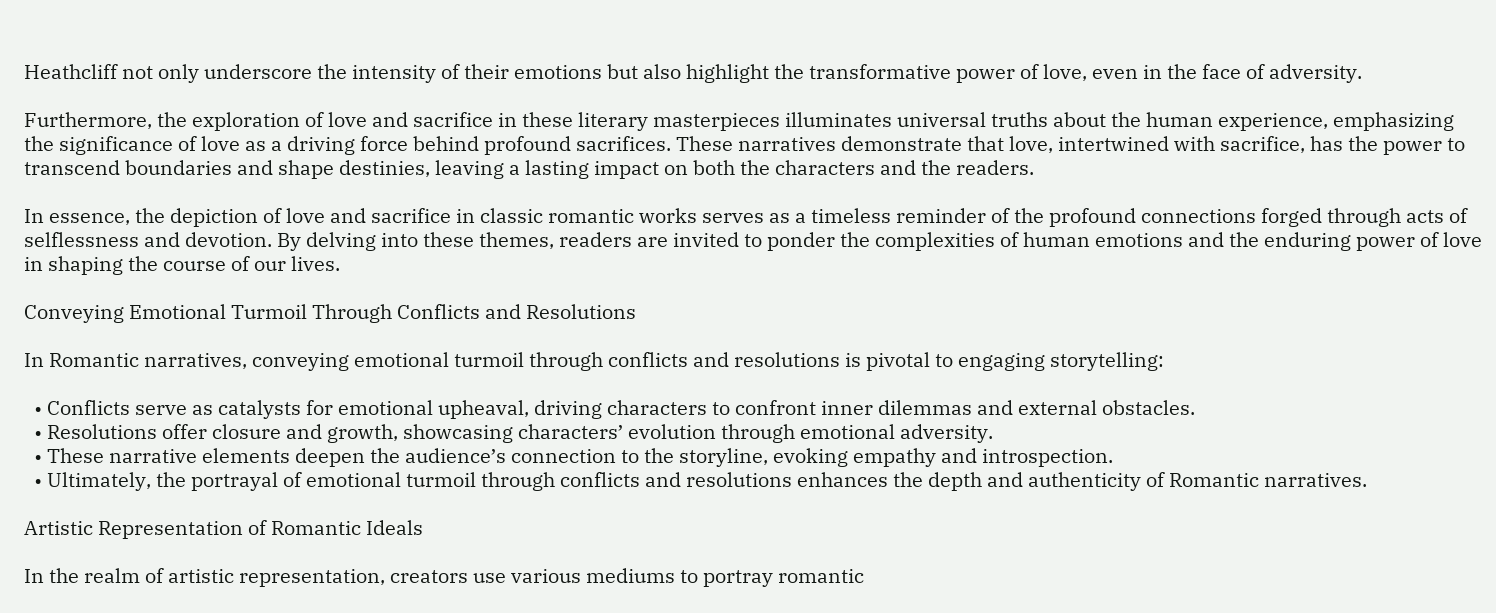Heathcliff not only underscore the intensity of their emotions but also highlight the transformative power of love, even in the face of adversity.

Furthermore, the exploration of love and sacrifice in these literary masterpieces illuminates universal truths about the human experience, emphasizing the significance of love as a driving force behind profound sacrifices. These narratives demonstrate that love, intertwined with sacrifice, has the power to transcend boundaries and shape destinies, leaving a lasting impact on both the characters and the readers.

In essence, the depiction of love and sacrifice in classic romantic works serves as a timeless reminder of the profound connections forged through acts of selflessness and devotion. By delving into these themes, readers are invited to ponder the complexities of human emotions and the enduring power of love in shaping the course of our lives.

Conveying Emotional Turmoil Through Conflicts and Resolutions

In Romantic narratives, conveying emotional turmoil through conflicts and resolutions is pivotal to engaging storytelling:

  • Conflicts serve as catalysts for emotional upheaval, driving characters to confront inner dilemmas and external obstacles.
  • Resolutions offer closure and growth, showcasing characters’ evolution through emotional adversity.
  • These narrative elements deepen the audience’s connection to the storyline, evoking empathy and introspection.
  • Ultimately, the portrayal of emotional turmoil through conflicts and resolutions enhances the depth and authenticity of Romantic narratives.

Artistic Representation of Romantic Ideals

In the realm of artistic representation, creators use various mediums to portray romantic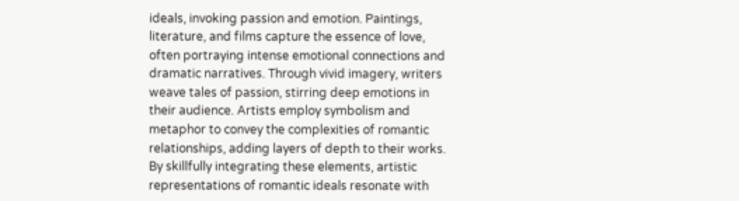ideals, invoking passion and emotion. Paintings, literature, and films capture the essence of love, often portraying intense emotional connections and dramatic narratives. Through vivid imagery, writers weave tales of passion, stirring deep emotions in their audience. Artists employ symbolism and metaphor to convey the complexities of romantic relationships, adding layers of depth to their works. By skillfully integrating these elements, artistic representations of romantic ideals resonate with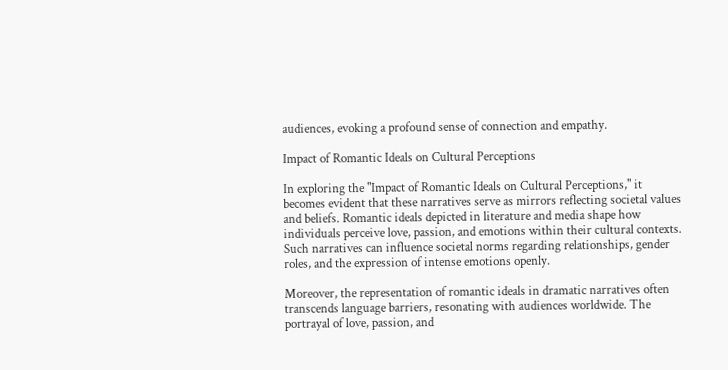audiences, evoking a profound sense of connection and empathy.

Impact of Romantic Ideals on Cultural Perceptions

In exploring the "Impact of Romantic Ideals on Cultural Perceptions," it becomes evident that these narratives serve as mirrors reflecting societal values and beliefs. Romantic ideals depicted in literature and media shape how individuals perceive love, passion, and emotions within their cultural contexts. Such narratives can influence societal norms regarding relationships, gender roles, and the expression of intense emotions openly.

Moreover, the representation of romantic ideals in dramatic narratives often transcends language barriers, resonating with audiences worldwide. The portrayal of love, passion, and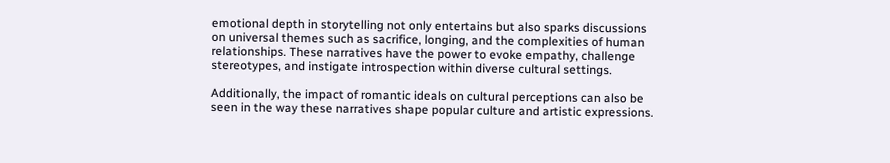emotional depth in storytelling not only entertains but also sparks discussions on universal themes such as sacrifice, longing, and the complexities of human relationships. These narratives have the power to evoke empathy, challenge stereotypes, and instigate introspection within diverse cultural settings.

Additionally, the impact of romantic ideals on cultural perceptions can also be seen in the way these narratives shape popular culture and artistic expressions.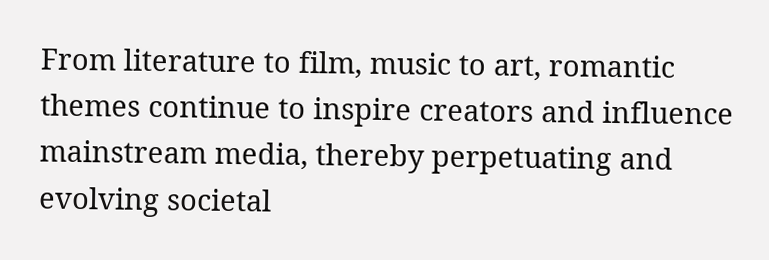From literature to film, music to art, romantic themes continue to inspire creators and influence mainstream media, thereby perpetuating and evolving societal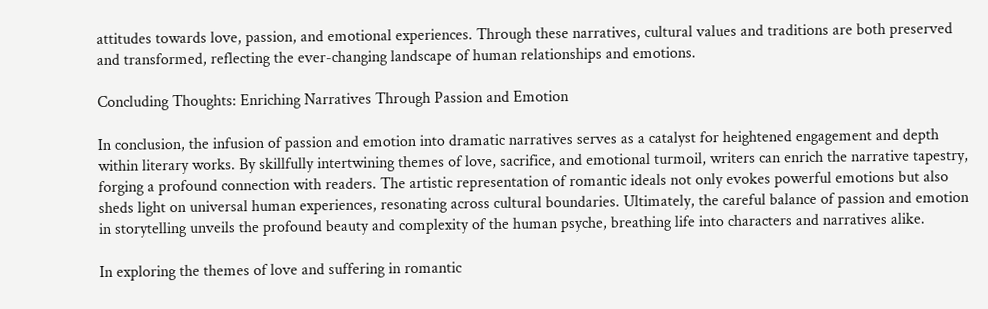attitudes towards love, passion, and emotional experiences. Through these narratives, cultural values and traditions are both preserved and transformed, reflecting the ever-changing landscape of human relationships and emotions.

Concluding Thoughts: Enriching Narratives Through Passion and Emotion

In conclusion, the infusion of passion and emotion into dramatic narratives serves as a catalyst for heightened engagement and depth within literary works. By skillfully intertwining themes of love, sacrifice, and emotional turmoil, writers can enrich the narrative tapestry, forging a profound connection with readers. The artistic representation of romantic ideals not only evokes powerful emotions but also sheds light on universal human experiences, resonating across cultural boundaries. Ultimately, the careful balance of passion and emotion in storytelling unveils the profound beauty and complexity of the human psyche, breathing life into characters and narratives alike.

In exploring the themes of love and suffering in romantic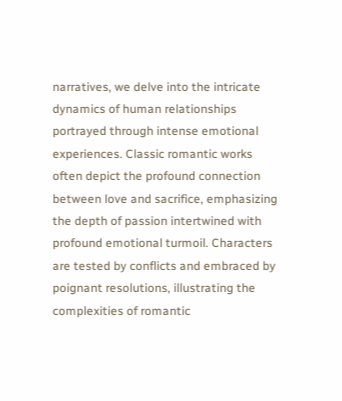narratives, we delve into the intricate dynamics of human relationships portrayed through intense emotional experiences. Classic romantic works often depict the profound connection between love and sacrifice, emphasizing the depth of passion intertwined with profound emotional turmoil. Characters are tested by conflicts and embraced by poignant resolutions, illustrating the complexities of romantic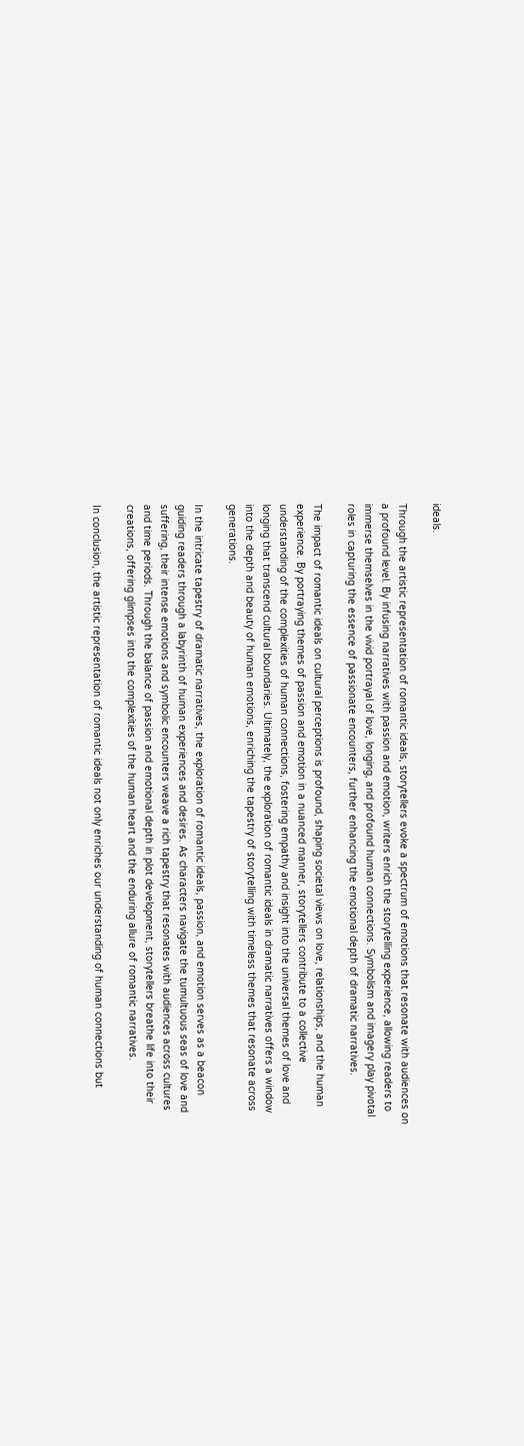ideals.

Through the artistic representation of romantic ideals, storytellers evoke a spectrum of emotions that resonate with audiences on a profound level. By infusing narratives with passion and emotion, writers enrich the storytelling experience, allowing readers to immerse themselves in the vivid portrayal of love, longing, and profound human connections. Symbolism and imagery play pivotal roles in capturing the essence of passionate encounters, further enhancing the emotional depth of dramatic narratives.

The impact of romantic ideals on cultural perceptions is profound, shaping societal views on love, relationships, and the human experience. By portraying themes of passion and emotion in a nuanced manner, storytellers contribute to a collective understanding of the complexities of human connections, fostering empathy and insight into the universal themes of love and longing that transcend cultural boundaries. Ultimately, the exploration of romantic ideals in dramatic narratives offers a window into the depth and beauty of human emotions, enriching the tapestry of storytelling with timeless themes that resonate across generations.

In the intricate tapestry of dramatic narratives, the exploration of romantic ideals, passion, and emotion serves as a beacon guiding readers through a labyrinth of human experiences and desires. As characters navigate the tumultuous seas of love and suffering, their intense emotions and symbolic encounters weave a rich tapestry that resonates with audiences across cultures and time periods. Through the balance of passion and emotional depth in plot development, storytellers breathe life into their creations, offering glimpses into the complexities of the human heart and the enduring allure of romantic narratives.

In conclusion, the artistic representation of romantic ideals not only enriches our understanding of human connections but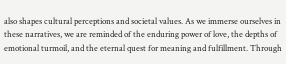also shapes cultural perceptions and societal values. As we immerse ourselves in these narratives, we are reminded of the enduring power of love, the depths of emotional turmoil, and the eternal quest for meaning and fulfillment. Through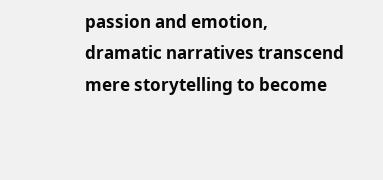passion and emotion, dramatic narratives transcend mere storytelling to become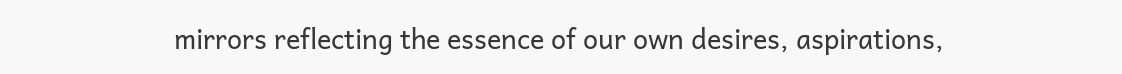mirrors reflecting the essence of our own desires, aspirations,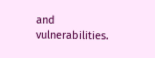and vulnerabilities.